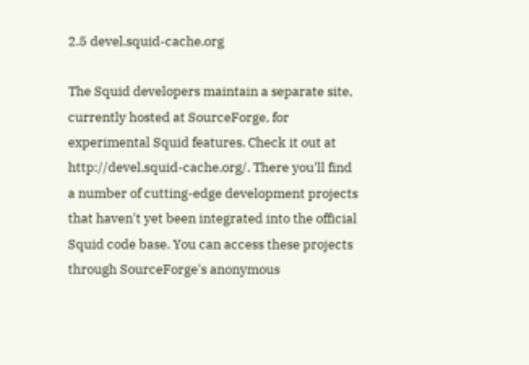2.5 devel.squid-cache.org

The Squid developers maintain a separate site, currently hosted at SourceForge, for experimental Squid features. Check it out at http://devel.squid-cache.org/. There you'll find a number of cutting-edge development projects that haven't yet been integrated into the official Squid code base. You can access these projects through SourceForge's anonymous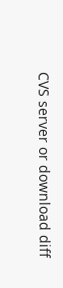CVS server or download diff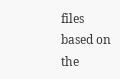files based on the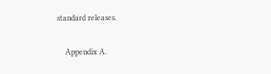standard releases.

    Appendix A.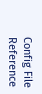Config File Reference